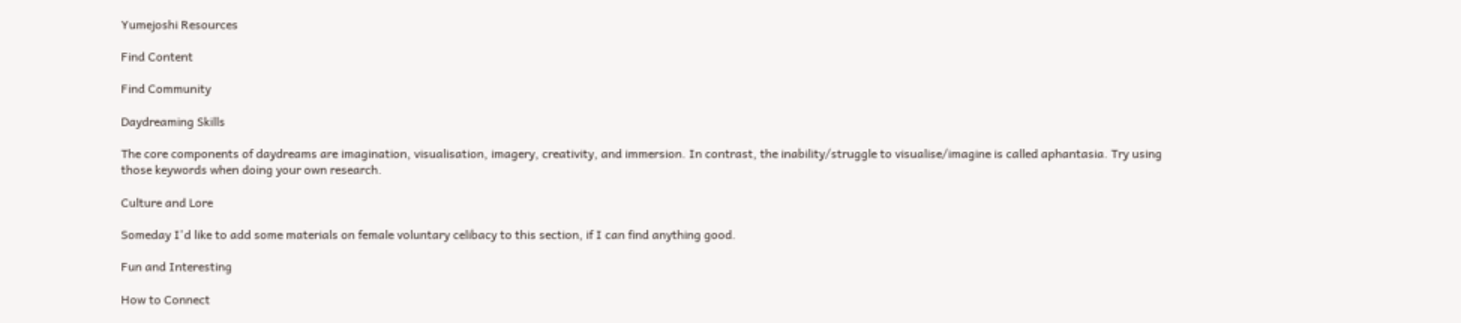Yumejoshi Resources

Find Content

Find Community

Daydreaming Skills

The core components of daydreams are imagination, visualisation, imagery, creativity, and immersion. In contrast, the inability/struggle to visualise/imagine is called aphantasia. Try using those keywords when doing your own research.

Culture and Lore

Someday I'd like to add some materials on female voluntary celibacy to this section, if I can find anything good.

Fun and Interesting

How to Connect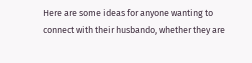Here are some ideas for anyone wanting to connect with their husbando, whether they are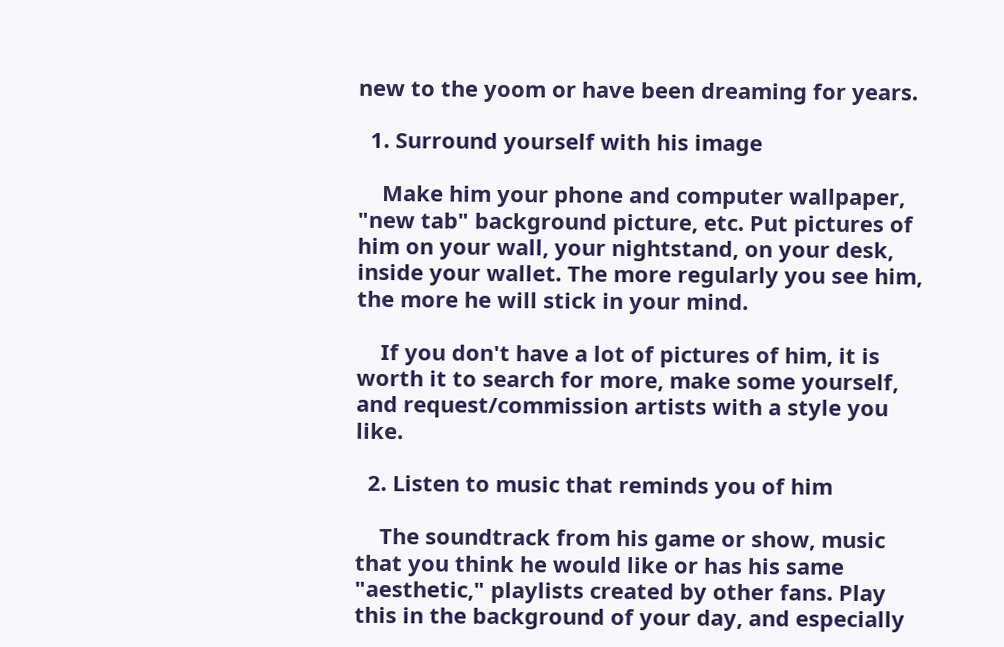new to the yoom or have been dreaming for years.

  1. Surround yourself with his image

    Make him your phone and computer wallpaper, "new tab" background picture, etc. Put pictures of him on your wall, your nightstand, on your desk, inside your wallet. The more regularly you see him, the more he will stick in your mind.

    If you don't have a lot of pictures of him, it is worth it to search for more, make some yourself, and request/commission artists with a style you like.

  2. Listen to music that reminds you of him

    The soundtrack from his game or show, music that you think he would like or has his same "aesthetic," playlists created by other fans. Play this in the background of your day, and especially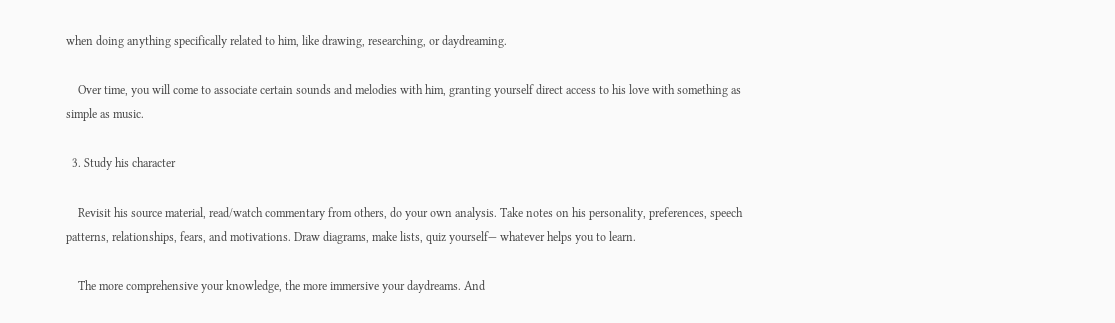when doing anything specifically related to him, like drawing, researching, or daydreaming.

    Over time, you will come to associate certain sounds and melodies with him, granting yourself direct access to his love with something as simple as music.

  3. Study his character

    Revisit his source material, read/watch commentary from others, do your own analysis. Take notes on his personality, preferences, speech patterns, relationships, fears, and motivations. Draw diagrams, make lists, quiz yourself— whatever helps you to learn.

    The more comprehensive your knowledge, the more immersive your daydreams. And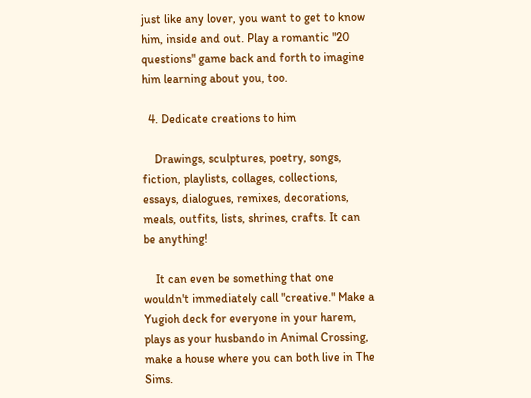just like any lover, you want to get to know him, inside and out. Play a romantic "20 questions" game back and forth to imagine him learning about you, too.

  4. Dedicate creations to him

    Drawings, sculptures, poetry, songs, fiction, playlists, collages, collections, essays, dialogues, remixes, decorations, meals, outfits, lists, shrines, crafts. It can be anything!

    It can even be something that one wouldn't immediately call "creative." Make a Yugioh deck for everyone in your harem, plays as your husbando in Animal Crossing, make a house where you can both live in The Sims.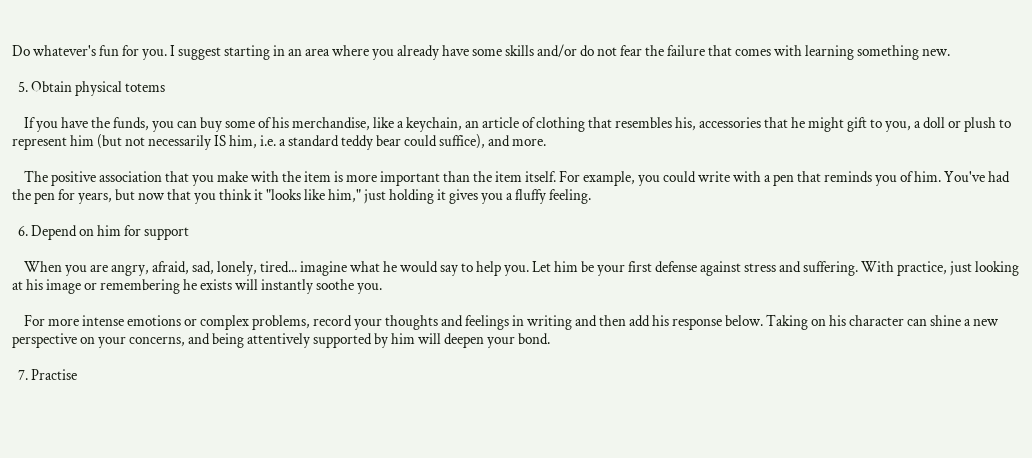Do whatever's fun for you. I suggest starting in an area where you already have some skills and/or do not fear the failure that comes with learning something new.

  5. Obtain physical totems

    If you have the funds, you can buy some of his merchandise, like a keychain, an article of clothing that resembles his, accessories that he might gift to you, a doll or plush to represent him (but not necessarily IS him, i.e. a standard teddy bear could suffice), and more.

    The positive association that you make with the item is more important than the item itself. For example, you could write with a pen that reminds you of him. You've had the pen for years, but now that you think it "looks like him," just holding it gives you a fluffy feeling.

  6. Depend on him for support

    When you are angry, afraid, sad, lonely, tired... imagine what he would say to help you. Let him be your first defense against stress and suffering. With practice, just looking at his image or remembering he exists will instantly soothe you.

    For more intense emotions or complex problems, record your thoughts and feelings in writing and then add his response below. Taking on his character can shine a new perspective on your concerns, and being attentively supported by him will deepen your bond.

  7. Practise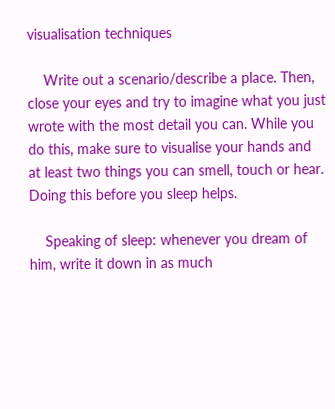visualisation techniques

    Write out a scenario/describe a place. Then, close your eyes and try to imagine what you just wrote with the most detail you can. While you do this, make sure to visualise your hands and at least two things you can smell, touch or hear. Doing this before you sleep helps.

    Speaking of sleep: whenever you dream of him, write it down in as much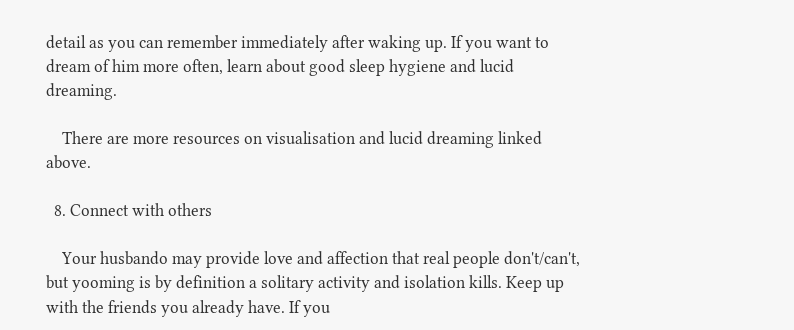detail as you can remember immediately after waking up. If you want to dream of him more often, learn about good sleep hygiene and lucid dreaming.

    There are more resources on visualisation and lucid dreaming linked above.

  8. Connect with others

    Your husbando may provide love and affection that real people don't/can't, but yooming is by definition a solitary activity and isolation kills. Keep up with the friends you already have. If you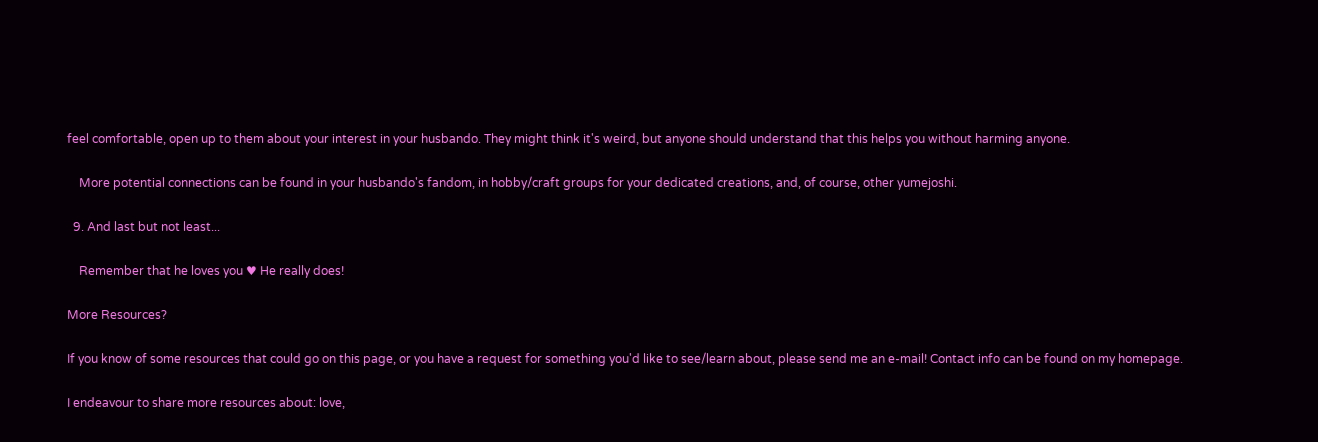feel comfortable, open up to them about your interest in your husbando. They might think it's weird, but anyone should understand that this helps you without harming anyone.

    More potential connections can be found in your husbando's fandom, in hobby/craft groups for your dedicated creations, and, of course, other yumejoshi.

  9. And last but not least...

    Remember that he loves you ♥ He really does!

More Resources?

If you know of some resources that could go on this page, or you have a request for something you'd like to see/learn about, please send me an e-mail! Contact info can be found on my homepage.

I endeavour to share more resources about: love,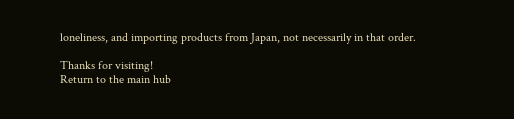loneliness, and importing products from Japan, not necessarily in that order.

Thanks for visiting!
Return to the main hub